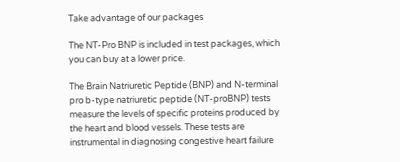Take advantage of our packages

The NT-Pro BNP is included in test packages, which you can buy at a lower price.

The Brain Natriuretic Peptide (BNP) and N-terminal pro b-type natriuretic peptide (NT-proBNP) tests measure the levels of specific proteins produced by the heart and blood vessels. These tests are instrumental in diagnosing congestive heart failure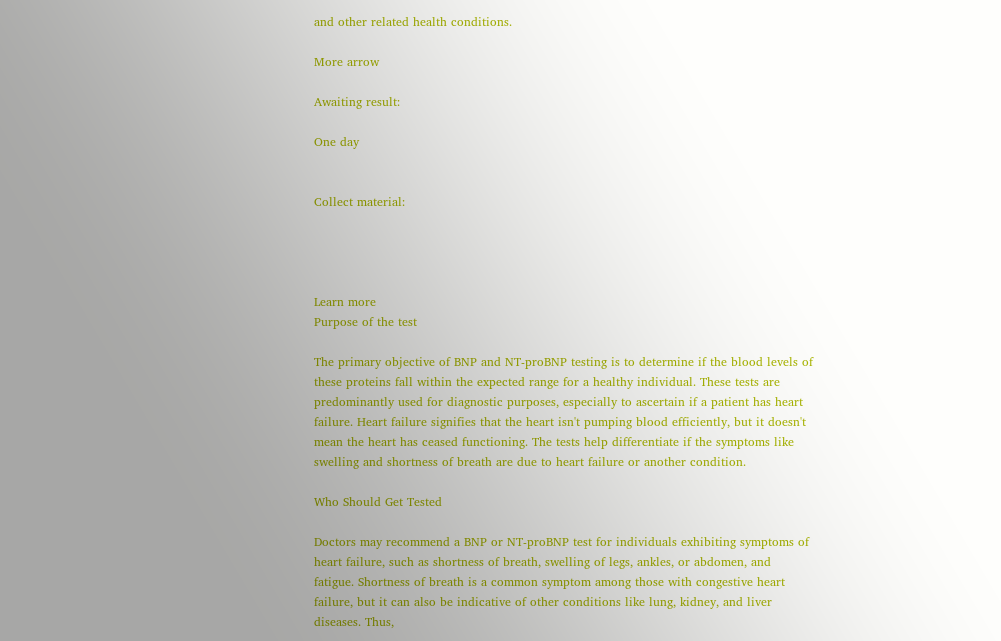and other related health conditions.

More arrow

Awaiting result:

One day


Collect material:




Learn more
Purpose of the test

The primary objective of BNP and NT-proBNP testing is to determine if the blood levels of these proteins fall within the expected range for a healthy individual. These tests are predominantly used for diagnostic purposes, especially to ascertain if a patient has heart failure. Heart failure signifies that the heart isn't pumping blood efficiently, but it doesn't mean the heart has ceased functioning. The tests help differentiate if the symptoms like swelling and shortness of breath are due to heart failure or another condition.

Who Should Get Tested

Doctors may recommend a BNP or NT-proBNP test for individuals exhibiting symptoms of heart failure, such as shortness of breath, swelling of legs, ankles, or abdomen, and fatigue. Shortness of breath is a common symptom among those with congestive heart failure, but it can also be indicative of other conditions like lung, kidney, and liver diseases. Thus,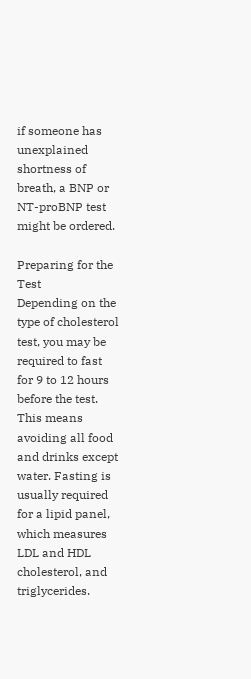if someone has unexplained shortness of breath, a BNP or NT-proBNP test might be ordered.

Preparing for the Test
Depending on the type of cholesterol test, you may be required to fast for 9 to 12 hours before the test. This means avoiding all food and drinks except water. Fasting is usually required for a lipid panel, which measures LDL and HDL cholesterol, and triglycerides.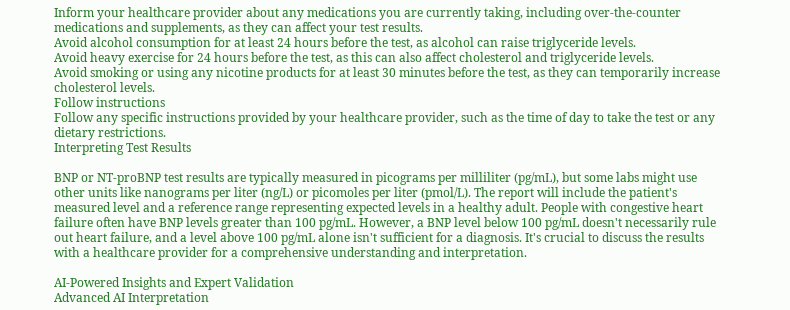Inform your healthcare provider about any medications you are currently taking, including over-the-counter medications and supplements, as they can affect your test results.
Avoid alcohol consumption for at least 24 hours before the test, as alcohol can raise triglyceride levels.
Avoid heavy exercise for 24 hours before the test, as this can also affect cholesterol and triglyceride levels.
Avoid smoking or using any nicotine products for at least 30 minutes before the test, as they can temporarily increase cholesterol levels.
Follow instructions
Follow any specific instructions provided by your healthcare provider, such as the time of day to take the test or any dietary restrictions.
Interpreting Test Results

BNP or NT-proBNP test results are typically measured in picograms per milliliter (pg/mL), but some labs might use other units like nanograms per liter (ng/L) or picomoles per liter (pmol/L). The report will include the patient's measured level and a reference range representing expected levels in a healthy adult. People with congestive heart failure often have BNP levels greater than 100 pg/mL. However, a BNP level below 100 pg/mL doesn't necessarily rule out heart failure, and a level above 100 pg/mL alone isn't sufficient for a diagnosis. It's crucial to discuss the results with a healthcare provider for a comprehensive understanding and interpretation.

AI-Powered Insights and Expert Validation
Advanced AI Interpretation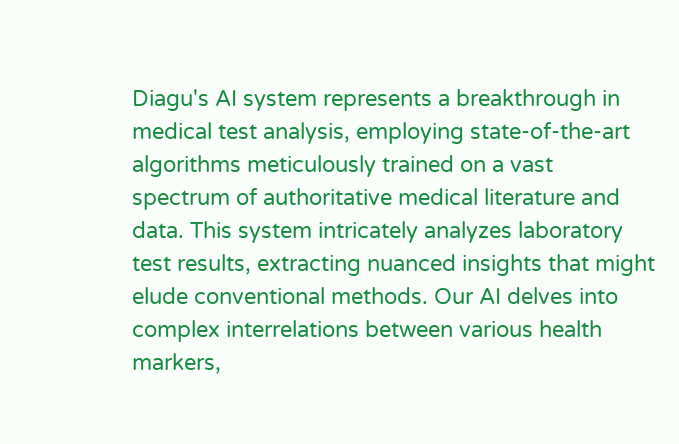Diagu's AI system represents a breakthrough in medical test analysis, employing state-of-the-art algorithms meticulously trained on a vast spectrum of authoritative medical literature and data. This system intricately analyzes laboratory test results, extracting nuanced insights that might elude conventional methods. Our AI delves into complex interrelations between various health markers,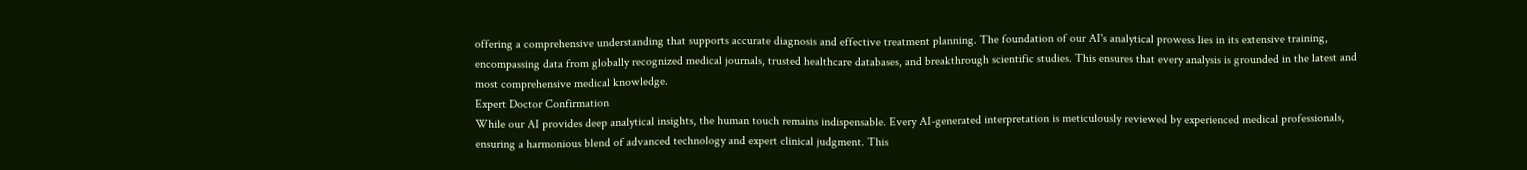offering a comprehensive understanding that supports accurate diagnosis and effective treatment planning. The foundation of our AI's analytical prowess lies in its extensive training, encompassing data from globally recognized medical journals, trusted healthcare databases, and breakthrough scientific studies. This ensures that every analysis is grounded in the latest and most comprehensive medical knowledge.
Expert Doctor Confirmation
While our AI provides deep analytical insights, the human touch remains indispensable. Every AI-generated interpretation is meticulously reviewed by experienced medical professionals, ensuring a harmonious blend of advanced technology and expert clinical judgment. This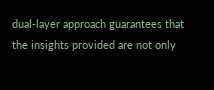dual-layer approach guarantees that the insights provided are not only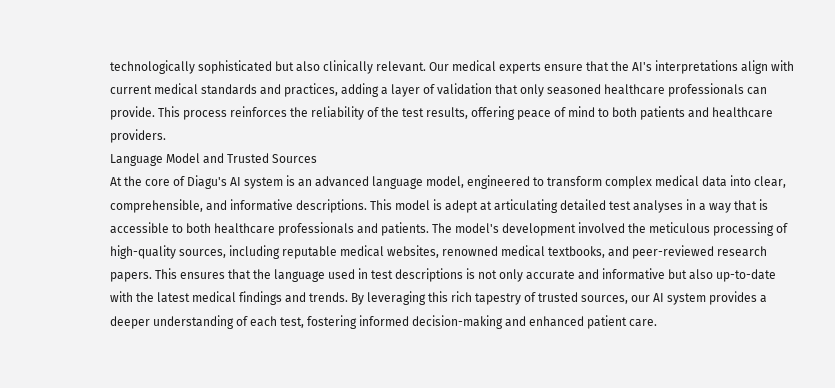technologically sophisticated but also clinically relevant. Our medical experts ensure that the AI's interpretations align with current medical standards and practices, adding a layer of validation that only seasoned healthcare professionals can provide. This process reinforces the reliability of the test results, offering peace of mind to both patients and healthcare providers.
Language Model and Trusted Sources
At the core of Diagu's AI system is an advanced language model, engineered to transform complex medical data into clear, comprehensible, and informative descriptions. This model is adept at articulating detailed test analyses in a way that is accessible to both healthcare professionals and patients. The model's development involved the meticulous processing of high-quality sources, including reputable medical websites, renowned medical textbooks, and peer-reviewed research papers. This ensures that the language used in test descriptions is not only accurate and informative but also up-to-date with the latest medical findings and trends. By leveraging this rich tapestry of trusted sources, our AI system provides a deeper understanding of each test, fostering informed decision-making and enhanced patient care.